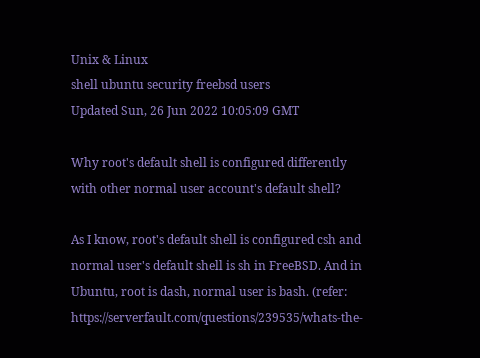Unix & Linux
shell ubuntu security freebsd users
Updated Sun, 26 Jun 2022 10:05:09 GMT

Why root's default shell is configured differently with other normal user account's default shell?

As I know, root's default shell is configured csh and normal user's default shell is sh in FreeBSD. And in Ubuntu, root is dash, normal user is bash. (refer: https://serverfault.com/questions/239535/whats-the-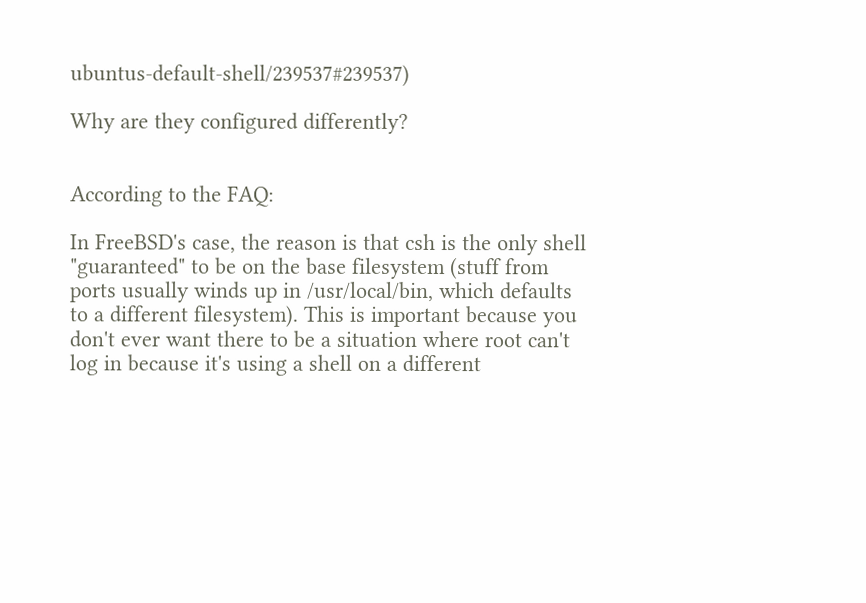ubuntus-default-shell/239537#239537)

Why are they configured differently?


According to the FAQ:

In FreeBSD's case, the reason is that csh is the only shell "guaranteed" to be on the base filesystem (stuff from ports usually winds up in /usr/local/bin, which defaults to a different filesystem). This is important because you don't ever want there to be a situation where root can't log in because it's using a shell on a different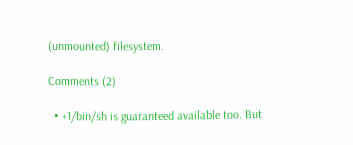(unmounted) filesystem.

Comments (2)

  • +1/bin/sh is guaranteed available too. But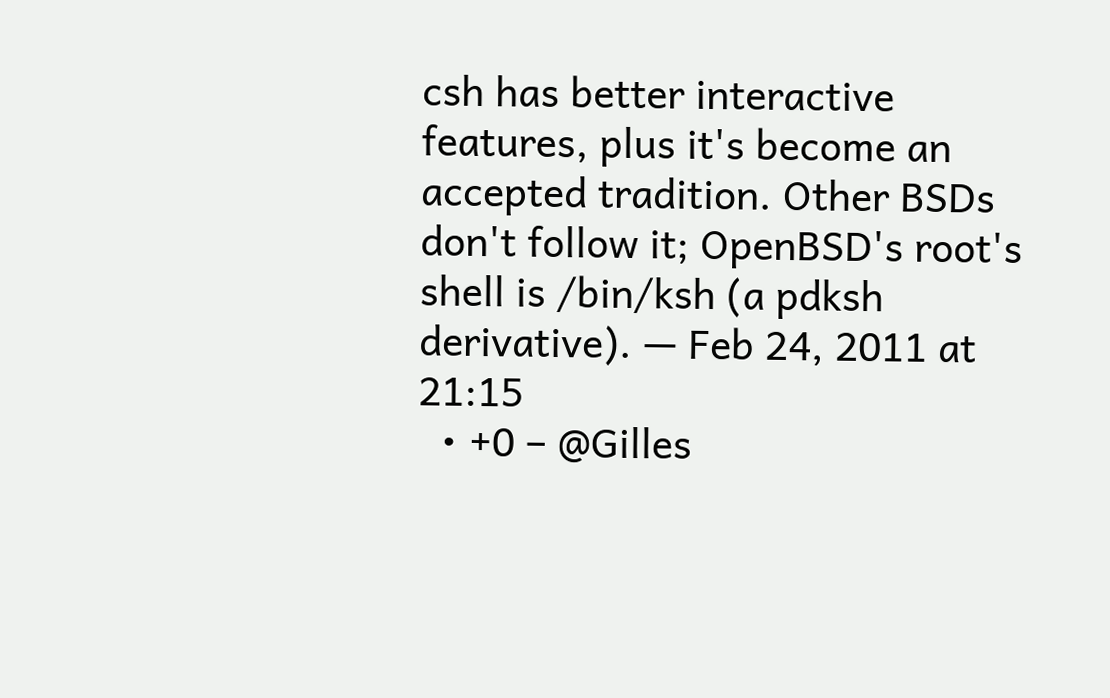csh has better interactive features, plus it's become an accepted tradition. Other BSDs don't follow it; OpenBSD's root's shell is /bin/ksh (a pdksh derivative). — Feb 24, 2011 at 21:15
  • +0 – @Gilles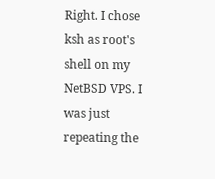Right. I chose ksh as root's shell on my NetBSD VPS. I was just repeating the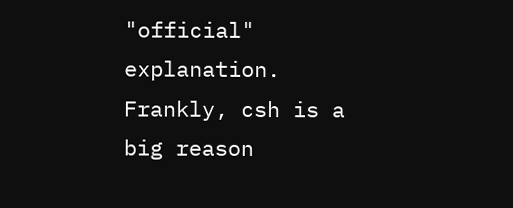"official" explanation. Frankly, csh is a big reason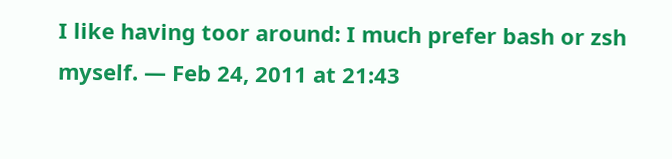I like having toor around: I much prefer bash or zsh myself. — Feb 24, 2011 at 21:43